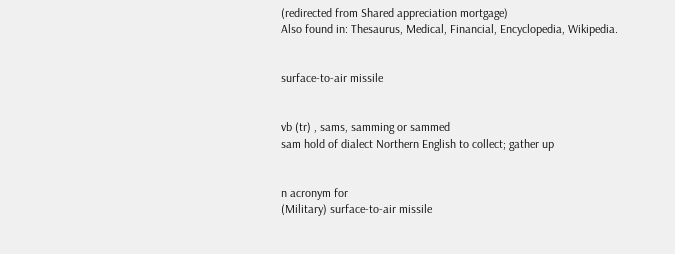(redirected from Shared appreciation mortgage)
Also found in: Thesaurus, Medical, Financial, Encyclopedia, Wikipedia.


surface-to-air missile


vb (tr) , sams, samming or sammed
sam hold of dialect Northern English to collect; gather up


n acronym for
(Military) surface-to-air missile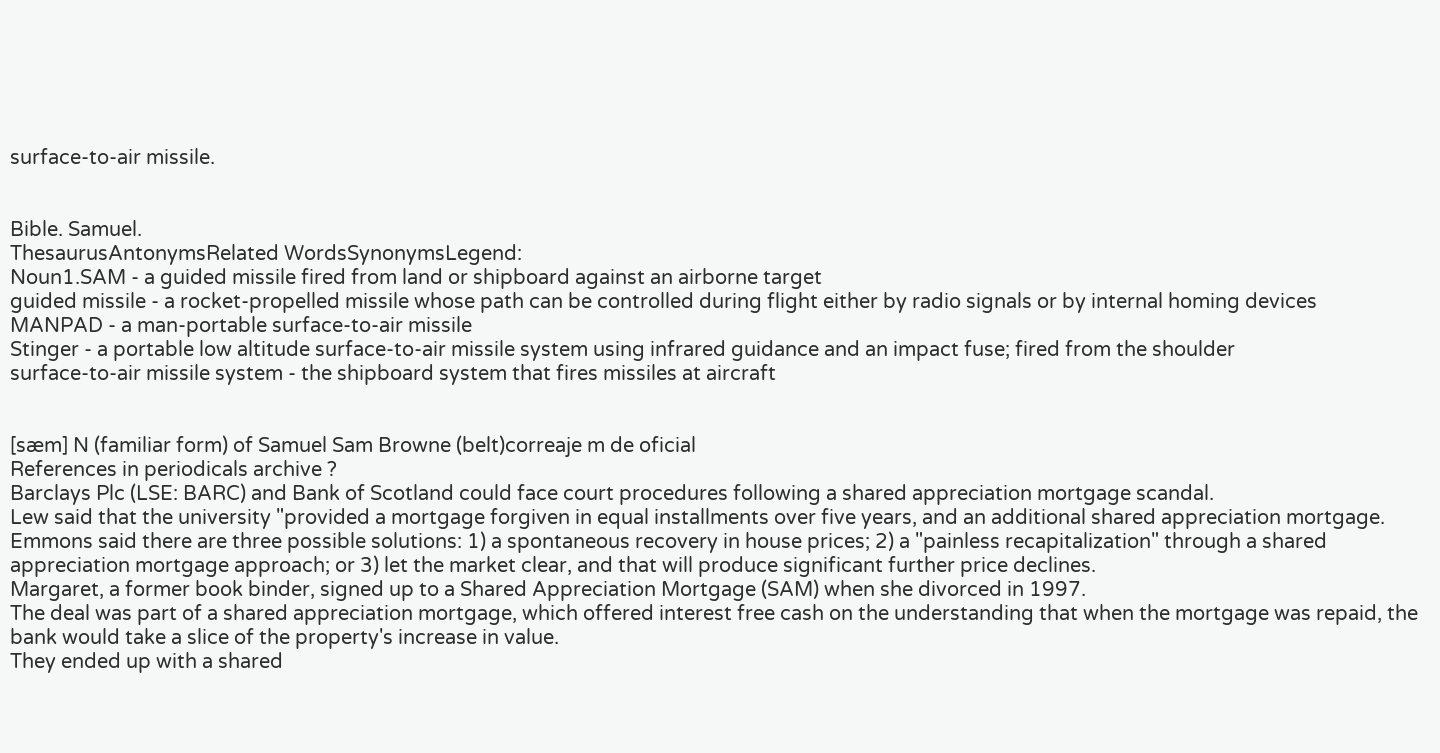surface-to-air missile.


Bible. Samuel.
ThesaurusAntonymsRelated WordsSynonymsLegend:
Noun1.SAM - a guided missile fired from land or shipboard against an airborne target
guided missile - a rocket-propelled missile whose path can be controlled during flight either by radio signals or by internal homing devices
MANPAD - a man-portable surface-to-air missile
Stinger - a portable low altitude surface-to-air missile system using infrared guidance and an impact fuse; fired from the shoulder
surface-to-air missile system - the shipboard system that fires missiles at aircraft


[sæm] N (familiar form) of Samuel Sam Browne (belt)correaje m de oficial
References in periodicals archive ?
Barclays Plc (LSE: BARC) and Bank of Scotland could face court procedures following a shared appreciation mortgage scandal.
Lew said that the university "provided a mortgage forgiven in equal installments over five years, and an additional shared appreciation mortgage.
Emmons said there are three possible solutions: 1) a spontaneous recovery in house prices; 2) a "painless recapitalization" through a shared appreciation mortgage approach; or 3) let the market clear, and that will produce significant further price declines.
Margaret, a former book binder, signed up to a Shared Appreciation Mortgage (SAM) when she divorced in 1997.
The deal was part of a shared appreciation mortgage, which offered interest free cash on the understanding that when the mortgage was repaid, the bank would take a slice of the property's increase in value.
They ended up with a shared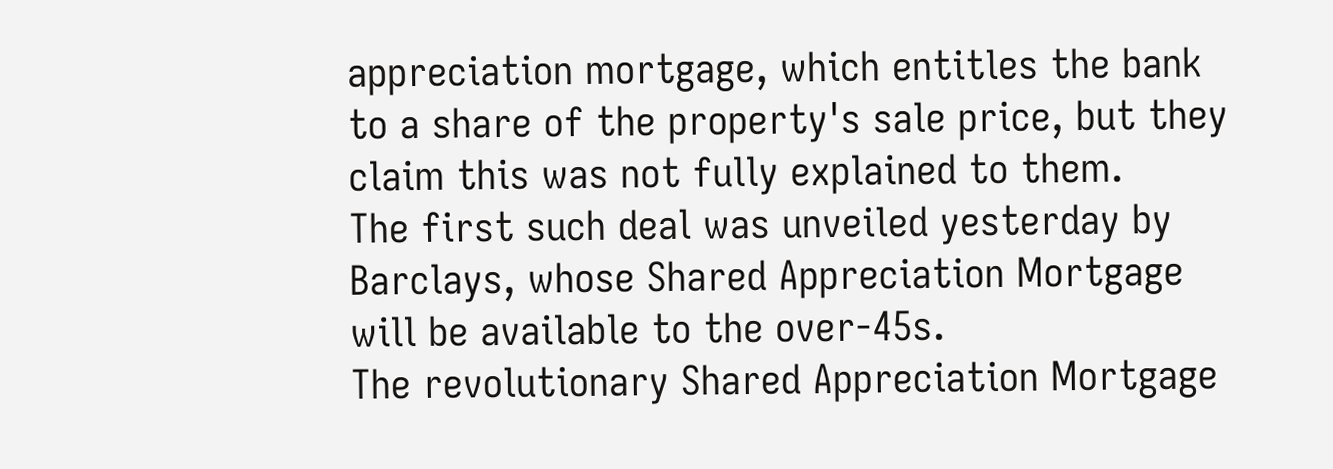appreciation mortgage, which entitles the bank to a share of the property's sale price, but they claim this was not fully explained to them.
The first such deal was unveiled yesterday by Barclays, whose Shared Appreciation Mortgage will be available to the over-45s.
The revolutionary Shared Appreciation Mortgage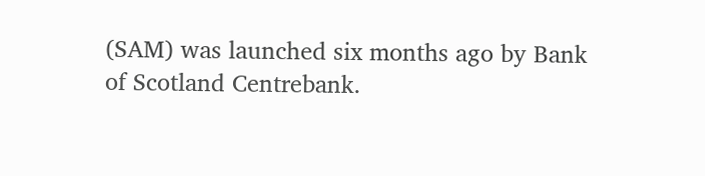(SAM) was launched six months ago by Bank of Scotland Centrebank.